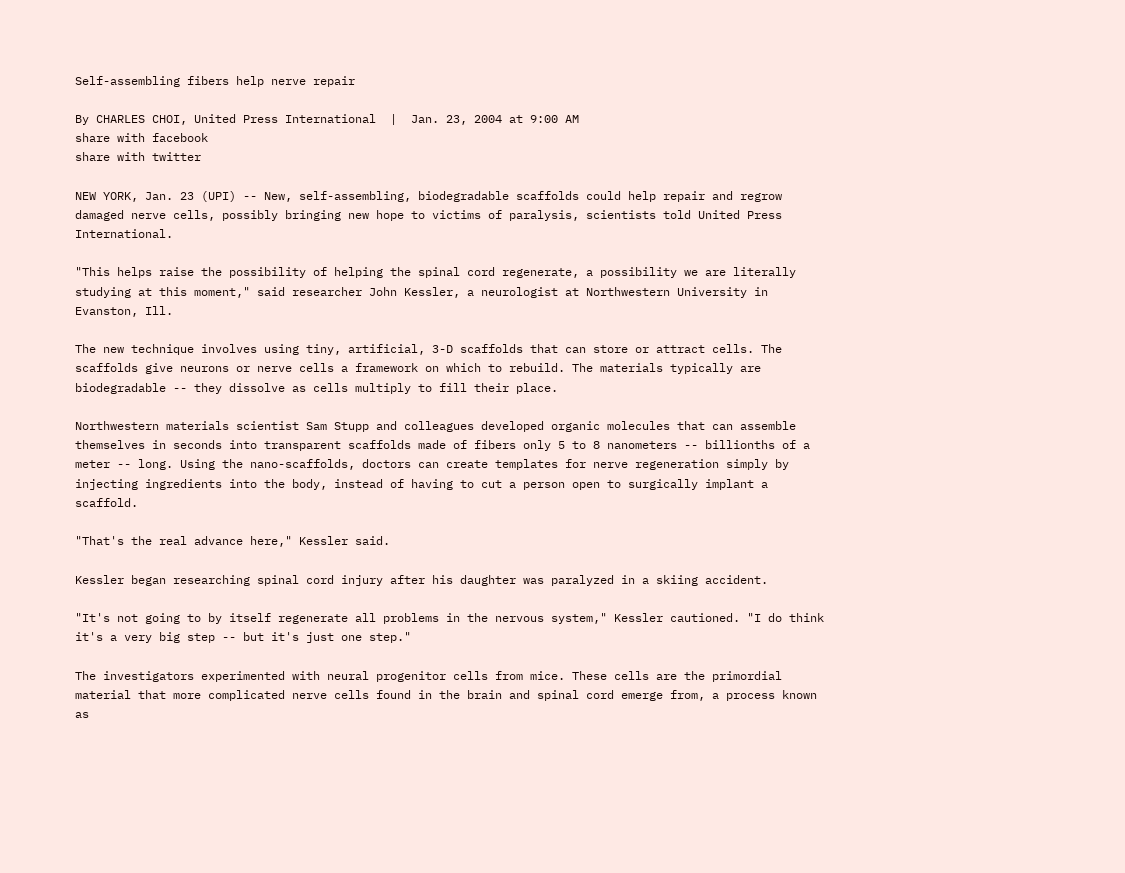Self-assembling fibers help nerve repair

By CHARLES CHOI, United Press International  |  Jan. 23, 2004 at 9:00 AM
share with facebook
share with twitter

NEW YORK, Jan. 23 (UPI) -- New, self-assembling, biodegradable scaffolds could help repair and regrow damaged nerve cells, possibly bringing new hope to victims of paralysis, scientists told United Press International.

"This helps raise the possibility of helping the spinal cord regenerate, a possibility we are literally studying at this moment," said researcher John Kessler, a neurologist at Northwestern University in Evanston, Ill.

The new technique involves using tiny, artificial, 3-D scaffolds that can store or attract cells. The scaffolds give neurons or nerve cells a framework on which to rebuild. The materials typically are biodegradable -- they dissolve as cells multiply to fill their place.

Northwestern materials scientist Sam Stupp and colleagues developed organic molecules that can assemble themselves in seconds into transparent scaffolds made of fibers only 5 to 8 nanometers -- billionths of a meter -- long. Using the nano-scaffolds, doctors can create templates for nerve regeneration simply by injecting ingredients into the body, instead of having to cut a person open to surgically implant a scaffold.

"That's the real advance here," Kessler said.

Kessler began researching spinal cord injury after his daughter was paralyzed in a skiing accident.

"It's not going to by itself regenerate all problems in the nervous system," Kessler cautioned. "I do think it's a very big step -- but it's just one step."

The investigators experimented with neural progenitor cells from mice. These cells are the primordial material that more complicated nerve cells found in the brain and spinal cord emerge from, a process known as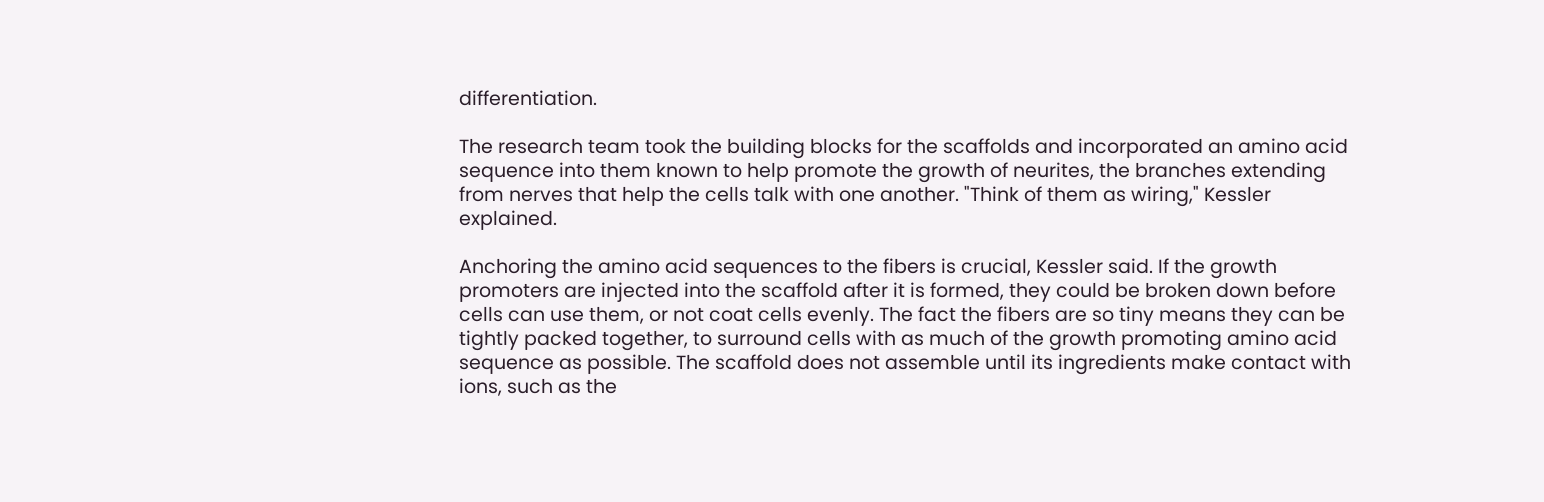differentiation.

The research team took the building blocks for the scaffolds and incorporated an amino acid sequence into them known to help promote the growth of neurites, the branches extending from nerves that help the cells talk with one another. "Think of them as wiring," Kessler explained.

Anchoring the amino acid sequences to the fibers is crucial, Kessler said. If the growth promoters are injected into the scaffold after it is formed, they could be broken down before cells can use them, or not coat cells evenly. The fact the fibers are so tiny means they can be tightly packed together, to surround cells with as much of the growth promoting amino acid sequence as possible. The scaffold does not assemble until its ingredients make contact with ions, such as the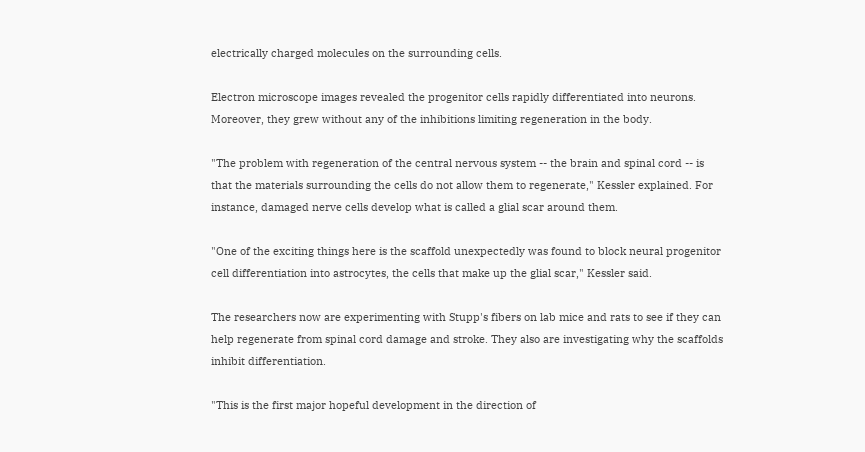electrically charged molecules on the surrounding cells.

Electron microscope images revealed the progenitor cells rapidly differentiated into neurons. Moreover, they grew without any of the inhibitions limiting regeneration in the body.

"The problem with regeneration of the central nervous system -- the brain and spinal cord -- is that the materials surrounding the cells do not allow them to regenerate," Kessler explained. For instance, damaged nerve cells develop what is called a glial scar around them.

"One of the exciting things here is the scaffold unexpectedly was found to block neural progenitor cell differentiation into astrocytes, the cells that make up the glial scar," Kessler said.

The researchers now are experimenting with Stupp's fibers on lab mice and rats to see if they can help regenerate from spinal cord damage and stroke. They also are investigating why the scaffolds inhibit differentiation.

"This is the first major hopeful development in the direction of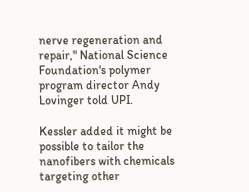nerve regeneration and repair," National Science Foundation's polymer program director Andy Lovinger told UPI.

Kessler added it might be possible to tailor the nanofibers with chemicals targeting other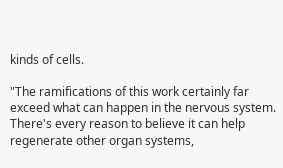kinds of cells.

"The ramifications of this work certainly far exceed what can happen in the nervous system. There's every reason to believe it can help regenerate other organ systems,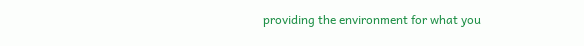providing the environment for what you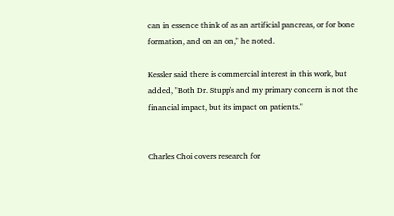can in essence think of as an artificial pancreas, or for bone formation, and on an on," he noted.

Kessler said there is commercial interest in this work, but added, "Both Dr. Stupp's and my primary concern is not the financial impact, but its impact on patients."


Charles Choi covers research for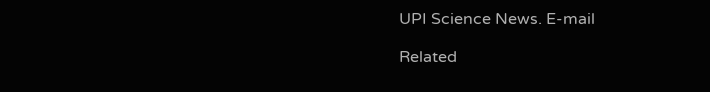UPI Science News. E-mail

Related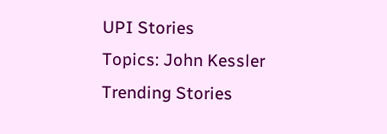UPI Stories
Topics: John Kessler
Trending Stories